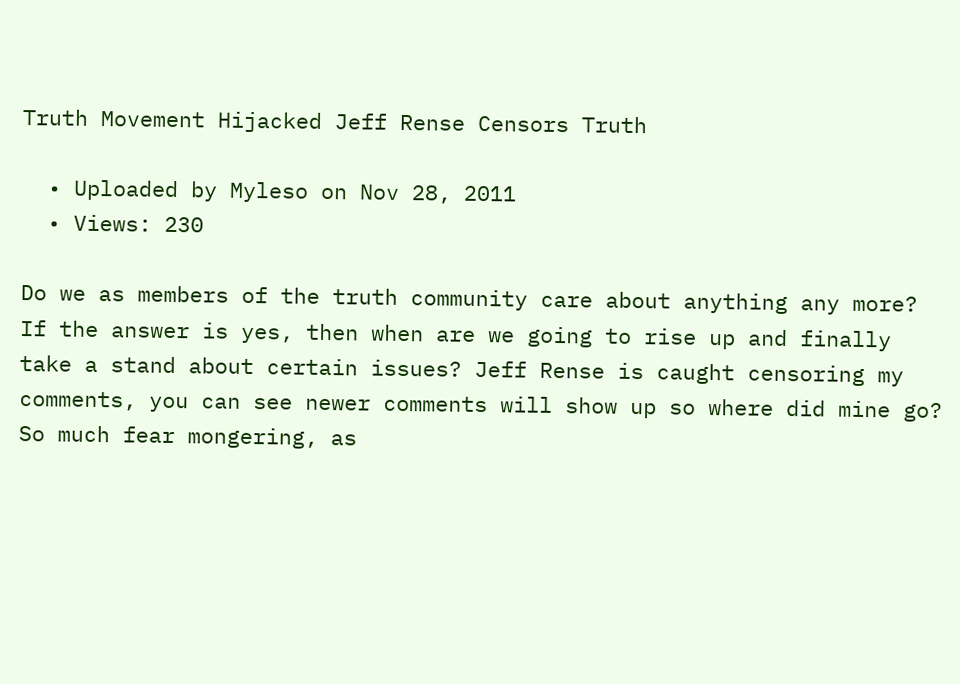Truth Movement Hijacked Jeff Rense Censors Truth

  • Uploaded by Myleso on Nov 28, 2011
  • Views: 230

Do we as members of the truth community care about anything any more? If the answer is yes, then when are we going to rise up and finally take a stand about certain issues? Jeff Rense is caught censoring my comments, you can see newer comments will show up so where did mine go? So much fear mongering, as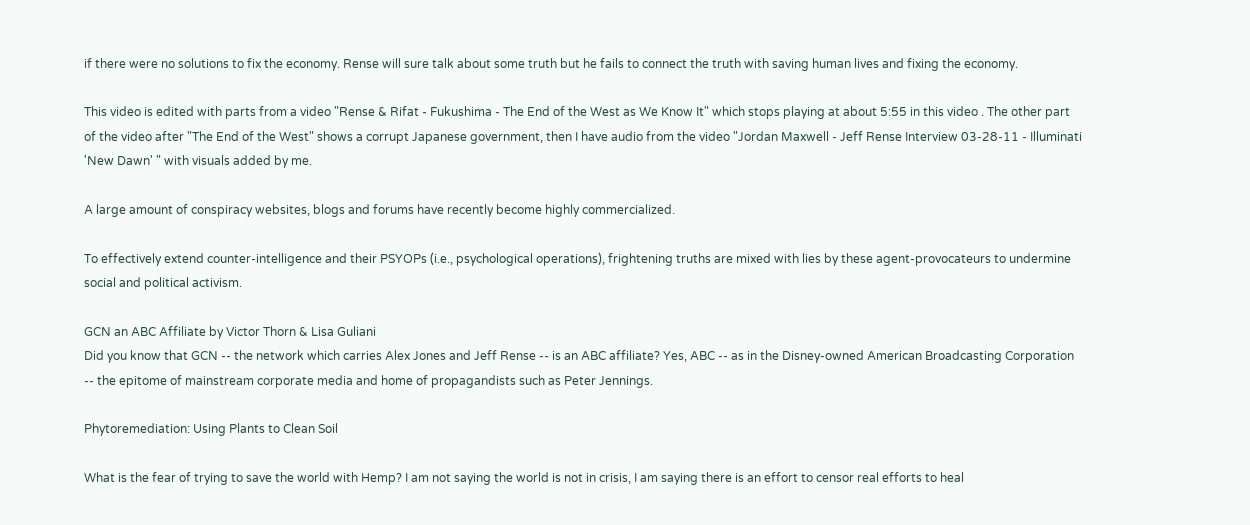if there were no solutions to fix the economy. Rense will sure talk about some truth but he fails to connect the truth with saving human lives and fixing the economy.

This video is edited with parts from a video "Rense & Rifat - Fukushima - The End of the West as We Know It" which stops playing at about 5:55 in this video . The other part of the video after "The End of the West" shows a corrupt Japanese government, then I have audio from the video "Jordan Maxwell - Jeff Rense Interview 03-28-11 - Illuminati 'New Dawn' " with visuals added by me.

A large amount of conspiracy websites, blogs and forums have recently become highly commercialized.

To effectively extend counter-intelligence and their PSYOPs (i.e., psychological operations), frightening truths are mixed with lies by these agent-provocateurs to undermine social and political activism.

GCN an ABC Affiliate by Victor Thorn & Lisa Guliani
Did you know that GCN -- the network which carries Alex Jones and Jeff Rense -- is an ABC affiliate? Yes, ABC -- as in the Disney-owned American Broadcasting Corporation -- the epitome of mainstream corporate media and home of propagandists such as Peter Jennings.

Phytoremediation: Using Plants to Clean Soil

What is the fear of trying to save the world with Hemp? I am not saying the world is not in crisis, I am saying there is an effort to censor real efforts to heal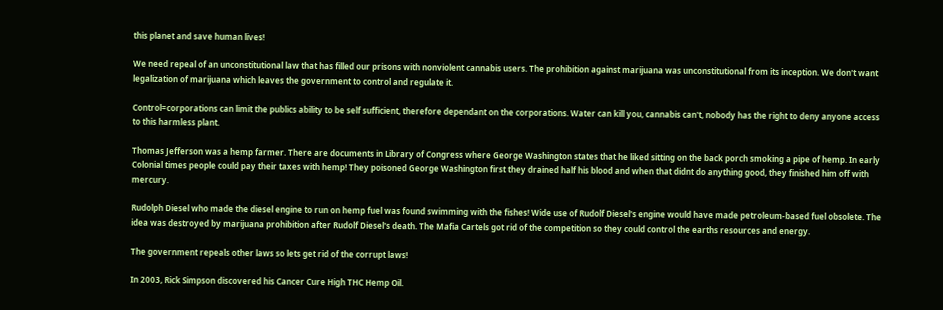this planet and save human lives!

We need repeal of an unconstitutional law that has filled our prisons with nonviolent cannabis users. The prohibition against marijuana was unconstitutional from its inception. We don't want legalization of marijuana which leaves the government to control and regulate it.

Control=corporations can limit the publics ability to be self sufficient, therefore dependant on the corporations. Water can kill you, cannabis can't, nobody has the right to deny anyone access to this harmless plant.

Thomas Jefferson was a hemp farmer. There are documents in Library of Congress where George Washington states that he liked sitting on the back porch smoking a pipe of hemp. In early Colonial times people could pay their taxes with hemp! They poisoned George Washington first they drained half his blood and when that didnt do anything good, they finished him off with mercury.

Rudolph Diesel who made the diesel engine to run on hemp fuel was found swimming with the fishes! Wide use of Rudolf Diesel's engine would have made petroleum-based fuel obsolete. The idea was destroyed by marijuana prohibition after Rudolf Diesel's death. The Mafia Cartels got rid of the competition so they could control the earths resources and energy.

The government repeals other laws so lets get rid of the corrupt laws!

In 2003, Rick Simpson discovered his Cancer Cure High THC Hemp Oil.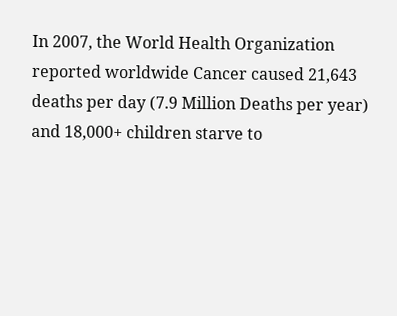In 2007, the World Health Organization reported worldwide Cancer caused 21,643 deaths per day (7.9 Million Deaths per year)
and 18,000+ children starve to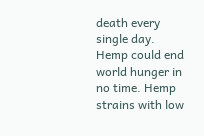death every single day.
Hemp could end world hunger in no time. Hemp strains with low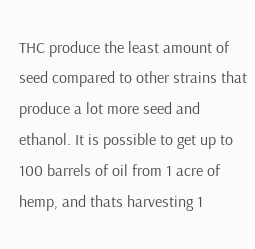THC produce the least amount of seed compared to other strains that produce a lot more seed and ethanol. It is possible to get up to 100 barrels of oil from 1 acre of hemp, and thats harvesting 1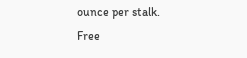ounce per stalk.
Free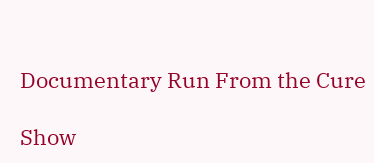Documentary Run From the Cure

Show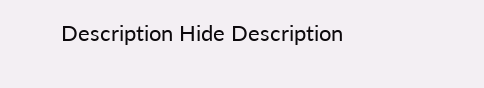Description Hide Description